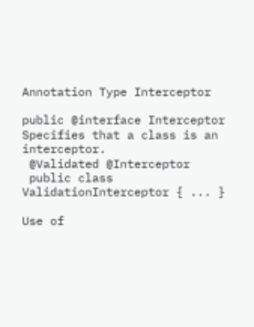Annotation Type Interceptor

public @interface Interceptor
Specifies that a class is an interceptor.
 @Validated @Interceptor
 public class ValidationInterceptor { ... }

Use of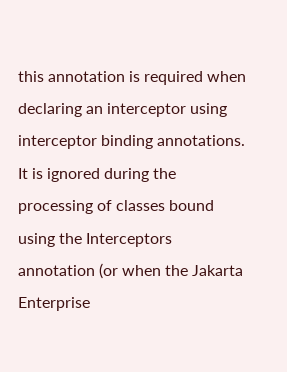this annotation is required when declaring an interceptor using interceptor binding annotations. It is ignored during the processing of classes bound using the Interceptors annotation (or when the Jakarta Enterprise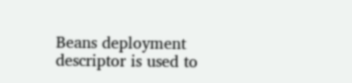Beans deployment descriptor is used to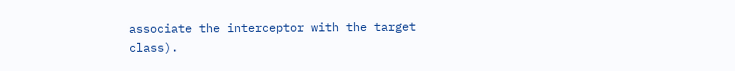associate the interceptor with the target class).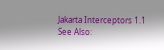Jakarta Interceptors 1.1
See Also: